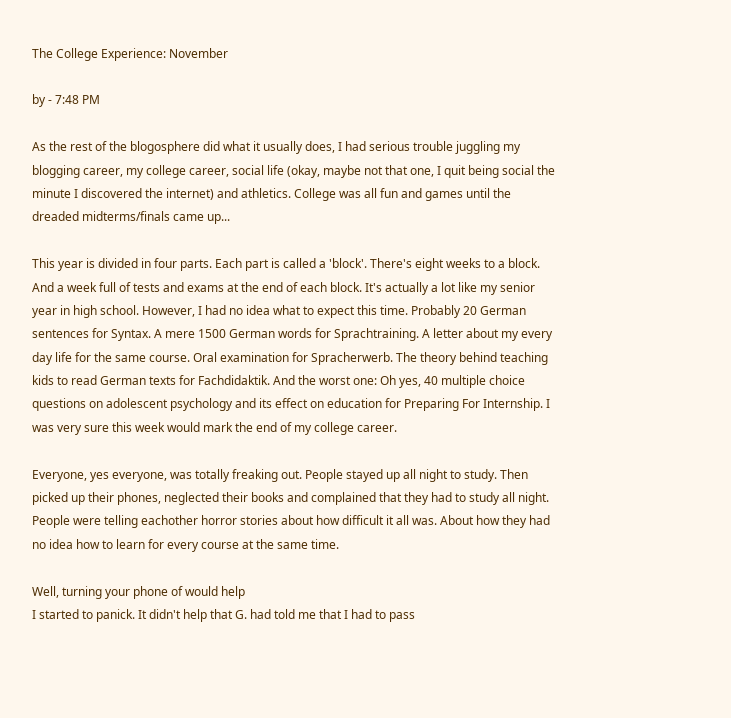The College Experience: November

by - 7:48 PM

As the rest of the blogosphere did what it usually does, I had serious trouble juggling my blogging career, my college career, social life (okay, maybe not that one, I quit being social the minute I discovered the internet) and athletics. College was all fun and games until the dreaded midterms/finals came up...

This year is divided in four parts. Each part is called a 'block'. There's eight weeks to a block. And a week full of tests and exams at the end of each block. It's actually a lot like my senior year in high school. However, I had no idea what to expect this time. Probably 20 German sentences for Syntax. A mere 1500 German words for Sprachtraining. A letter about my every day life for the same course. Oral examination for Spracherwerb. The theory behind teaching kids to read German texts for Fachdidaktik. And the worst one: Oh yes, 40 multiple choice questions on adolescent psychology and its effect on education for Preparing For Internship. I was very sure this week would mark the end of my college career.

Everyone, yes everyone, was totally freaking out. People stayed up all night to study. Then picked up their phones, neglected their books and complained that they had to study all night. People were telling eachother horror stories about how difficult it all was. About how they had no idea how to learn for every course at the same time.

Well, turning your phone of would help
I started to panick. It didn't help that G. had told me that I had to pass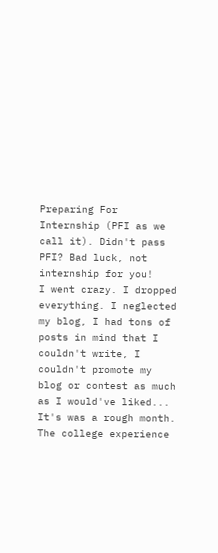Preparing For Internship (PFI as we call it). Didn't pass PFI? Bad luck, not internship for you!
I went crazy. I dropped everything. I neglected my blog, I had tons of posts in mind that I couldn't write, I couldn't promote my blog or contest as much as I would've liked... It's was a rough month. The college experience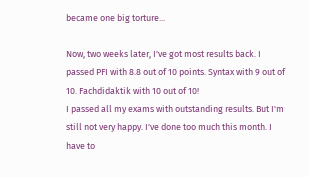became one big torture...

Now, two weeks later, I've got most results back. I passed PFI with 8.8 out of 10 points. Syntax with 9 out of 10. Fachdidaktik with 10 out of 10!
I passed all my exams with outstanding results. But I'm still not very happy. I've done too much this month. I have to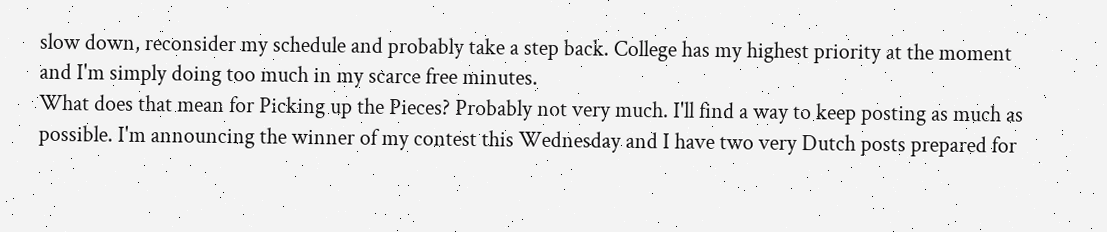slow down, reconsider my schedule and probably take a step back. College has my highest priority at the moment and I'm simply doing too much in my scarce free minutes.
What does that mean for Picking up the Pieces? Probably not very much. I'll find a way to keep posting as much as possible. I'm announcing the winner of my contest this Wednesday and I have two very Dutch posts prepared for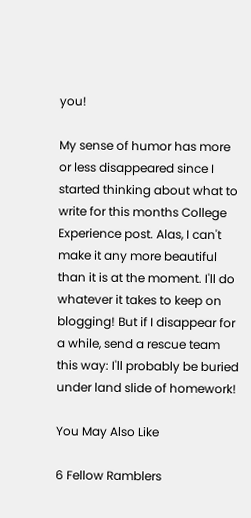you!

My sense of humor has more or less disappeared since I started thinking about what to write for this months College Experience post. Alas, I can't make it any more beautiful than it is at the moment. I'll do whatever it takes to keep on blogging! But if I disappear for a while, send a rescue team this way: I'll probably be buried under land slide of homework!

You May Also Like

6 Fellow Ramblers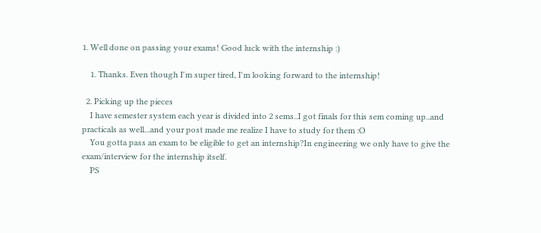1. Well done on passing your exams! Good luck with the internship :)

    1. Thanks. Even though I'm super tired, I'm looking forward to the internship!

  2. Picking up the pieces
    I have semester system each year is divided into 2 sems..I got finals for this sem coming up..and practicals as well...and your post made me realize I have to study for them :O
    You gotta pass an exam to be eligible to get an internship?In engineering we only have to give the exam/interview for the internship itself.
    PS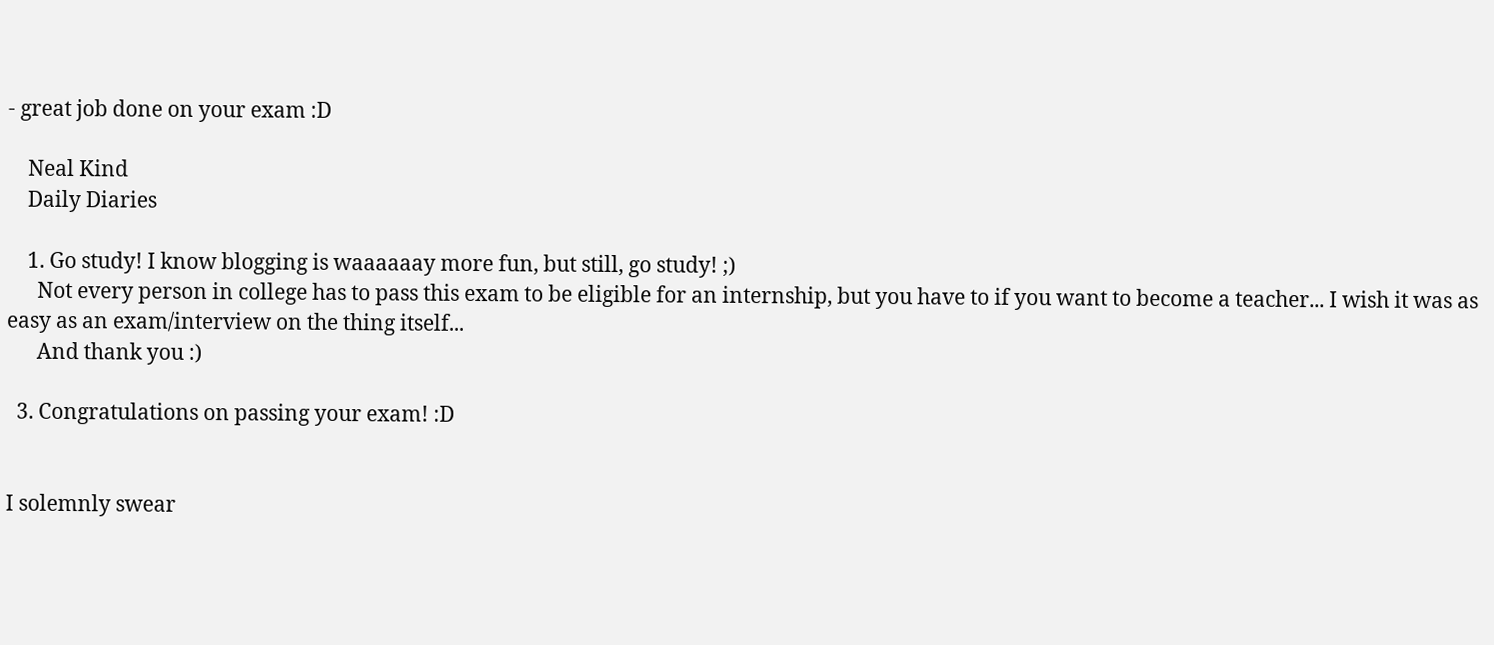- great job done on your exam :D

    Neal Kind
    Daily Diaries

    1. Go study! I know blogging is waaaaaay more fun, but still, go study! ;)
      Not every person in college has to pass this exam to be eligible for an internship, but you have to if you want to become a teacher... I wish it was as easy as an exam/interview on the thing itself...
      And thank you :)

  3. Congratulations on passing your exam! :D


I solemnly swear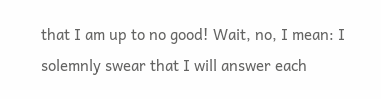that I am up to no good! Wait, no, I mean: I solemnly swear that I will answer each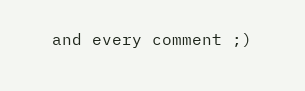and every comment ;)